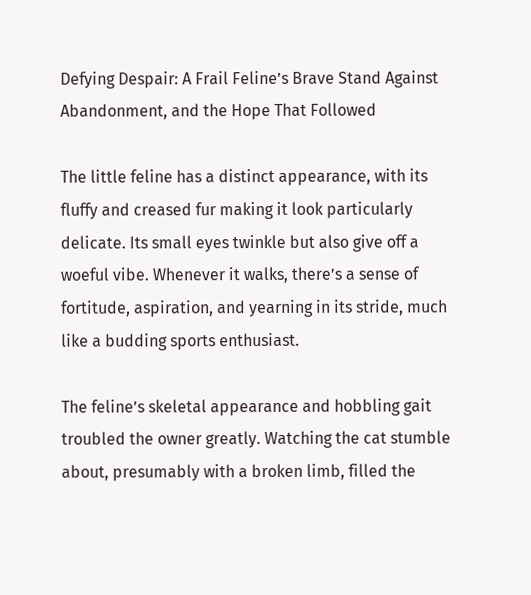Defying Despair: A Frail Feline’s Brave Stand Against Abandonment, and the Hope That Followed

The little feline has a distinct appearance, with its fluffy and creased fur making it look particularly delicate. Its small eyes twinkle but also give off a woeful vibe. Whenever it walks, there’s a sense of fortitude, aspiration, and yearning in its stride, much like a budding sports enthusiast.

The feline’s skeletal appearance and hobbling gait troubled the owner greatly. Watching the cat stumble about, presumably with a broken limb, filled the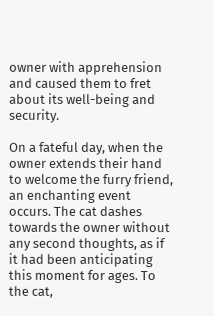owner with apprehension and caused them to fret about its well-being and security.

On a fateful day, when the owner extends their hand to welcome the furry friend, an enchanting event occurs. The cat dashes towards the owner without any second thoughts, as if it had been anticipating this moment for ages. To the cat,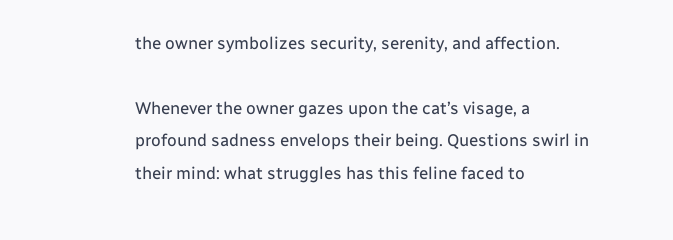the owner symbolizes security, serenity, and affection.

Whenever the owner gazes upon the cat’s visage, a profound sadness envelops their being. Questions swirl in their mind: what struggles has this feline faced to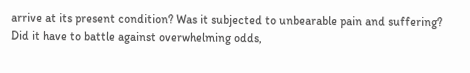arrive at its present condition? Was it subjected to unbearable pain and suffering? Did it have to battle against overwhelming odds,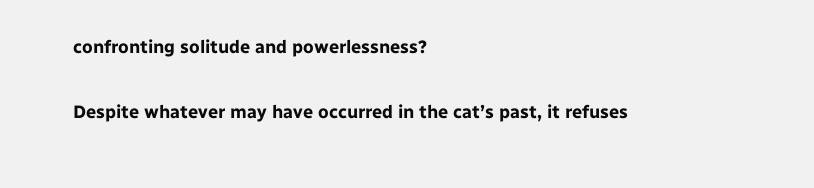confronting solitude and powerlessness?

Despite whatever may have occurred in the cat’s past, it refuses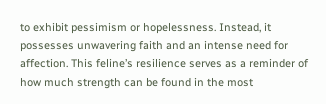to exhibit pessimism or hopelessness. Instead, it possesses unwavering faith and an intense need for affection. This feline’s resilience serves as a reminder of how much strength can be found in the most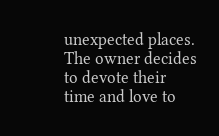unexpected places. The owner decides to devote their time and love to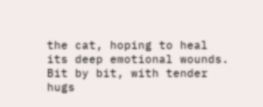the cat, hoping to heal its deep emotional wounds. Bit by bit, with tender hugs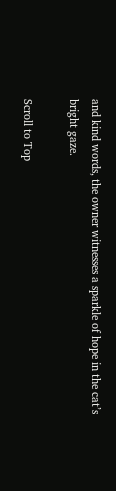and kind words, the owner witnesses a sparkle of hope in the cat’s bright gaze.

Scroll to Top